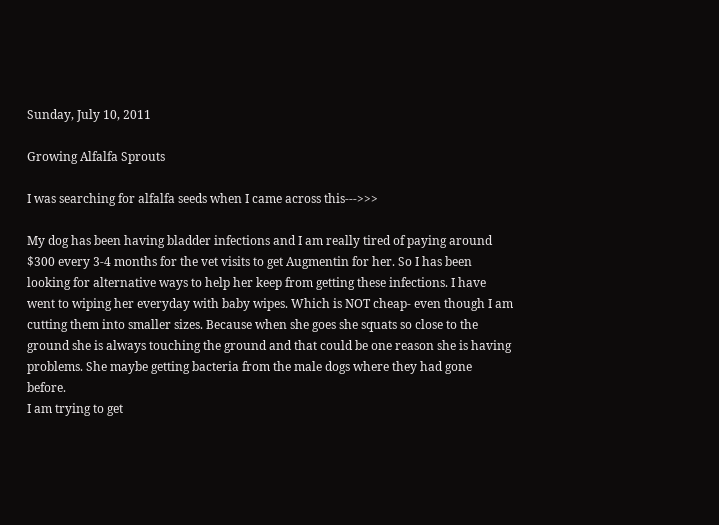Sunday, July 10, 2011

Growing Alfalfa Sprouts

I was searching for alfalfa seeds when I came across this--->>>

My dog has been having bladder infections and I am really tired of paying around $300 every 3-4 months for the vet visits to get Augmentin for her. So I has been looking for alternative ways to help her keep from getting these infections. I have went to wiping her everyday with baby wipes. Which is NOT cheap- even though I am cutting them into smaller sizes. Because when she goes she squats so close to the ground she is always touching the ground and that could be one reason she is having problems. She maybe getting bacteria from the male dogs where they had gone before.
I am trying to get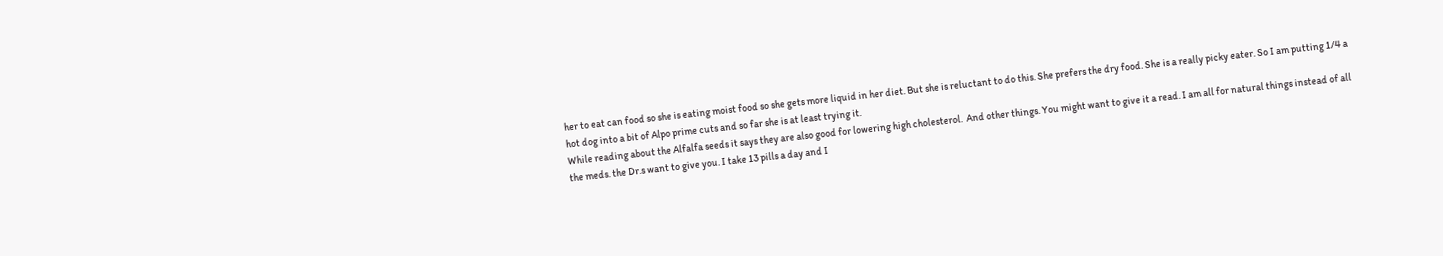her to eat can food so she is eating moist food so she gets more liquid in her diet. But she is reluctant to do this. She prefers the dry food. She is a really picky eater. So I am putting 1/4 a hot dog into a bit of Alpo prime cuts and so far she is at least trying it.
While reading about the Alfalfa seeds it says they are also good for lowering high cholesterol.  And other things. You might want to give it a read. I am all for natural things instead of all the meds. the Dr.s want to give you. I take 13 pills a day and I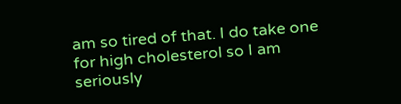am so tired of that. I do take one for high cholesterol so I am seriously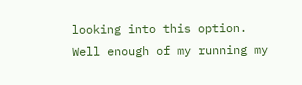looking into this option.
Well enough of my running my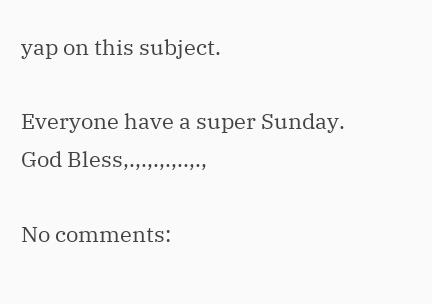yap on this subject.

Everyone have a super Sunday.
God Bless,.,.,.,.,..,.,

No comments: